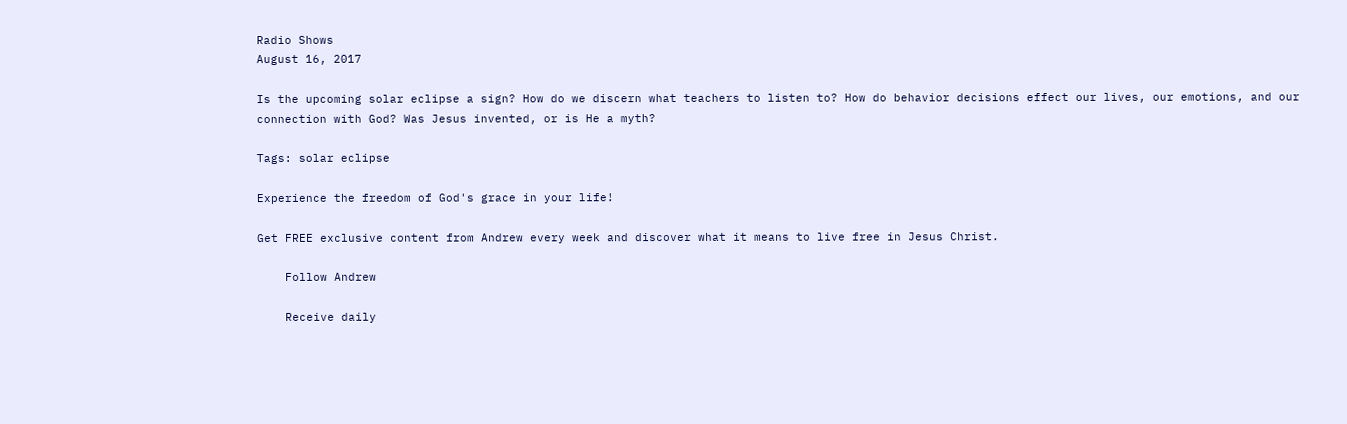Radio Shows
August 16, 2017

Is the upcoming solar eclipse a sign? How do we discern what teachers to listen to? How do behavior decisions effect our lives, our emotions, and our connection with God? Was Jesus invented, or is He a myth?

Tags: solar eclipse

Experience the freedom of God's grace in your life!

Get FREE exclusive content from Andrew every week and discover what it means to live free in Jesus Christ.

    Follow Andrew

    Receive daily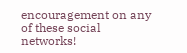encouragement on any of these social networks!